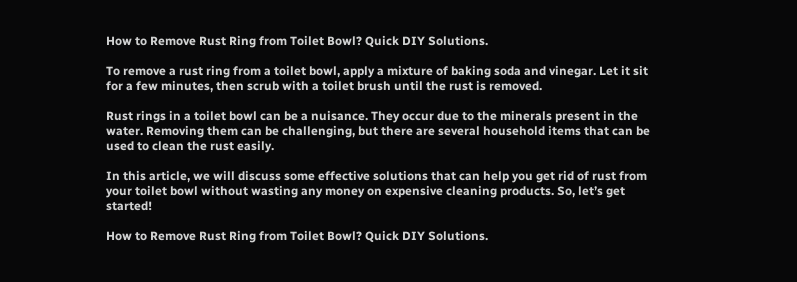How to Remove Rust Ring from Toilet Bowl? Quick DIY Solutions.

To remove a rust ring from a toilet bowl, apply a mixture of baking soda and vinegar. Let it sit for a few minutes, then scrub with a toilet brush until the rust is removed.

Rust rings in a toilet bowl can be a nuisance. They occur due to the minerals present in the water. Removing them can be challenging, but there are several household items that can be used to clean the rust easily.

In this article, we will discuss some effective solutions that can help you get rid of rust from your toilet bowl without wasting any money on expensive cleaning products. So, let’s get started!

How to Remove Rust Ring from Toilet Bowl? Quick DIY Solutions.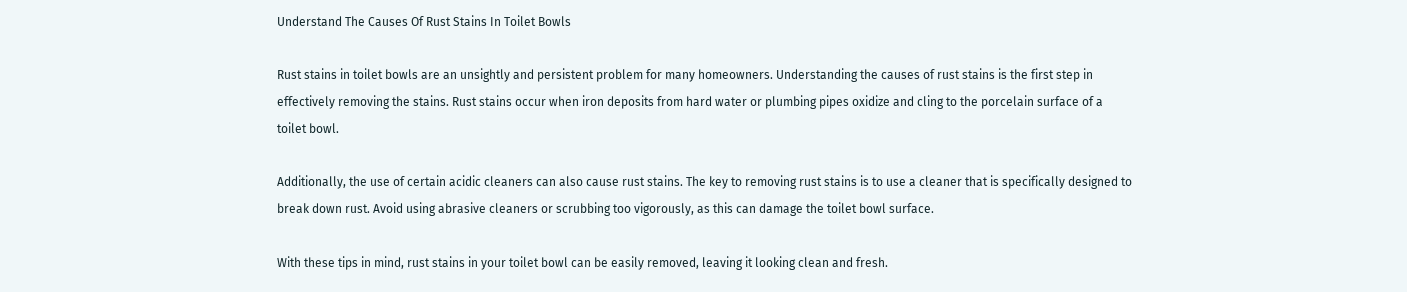Understand The Causes Of Rust Stains In Toilet Bowls

Rust stains in toilet bowls are an unsightly and persistent problem for many homeowners. Understanding the causes of rust stains is the first step in effectively removing the stains. Rust stains occur when iron deposits from hard water or plumbing pipes oxidize and cling to the porcelain surface of a toilet bowl.

Additionally, the use of certain acidic cleaners can also cause rust stains. The key to removing rust stains is to use a cleaner that is specifically designed to break down rust. Avoid using abrasive cleaners or scrubbing too vigorously, as this can damage the toilet bowl surface.

With these tips in mind, rust stains in your toilet bowl can be easily removed, leaving it looking clean and fresh.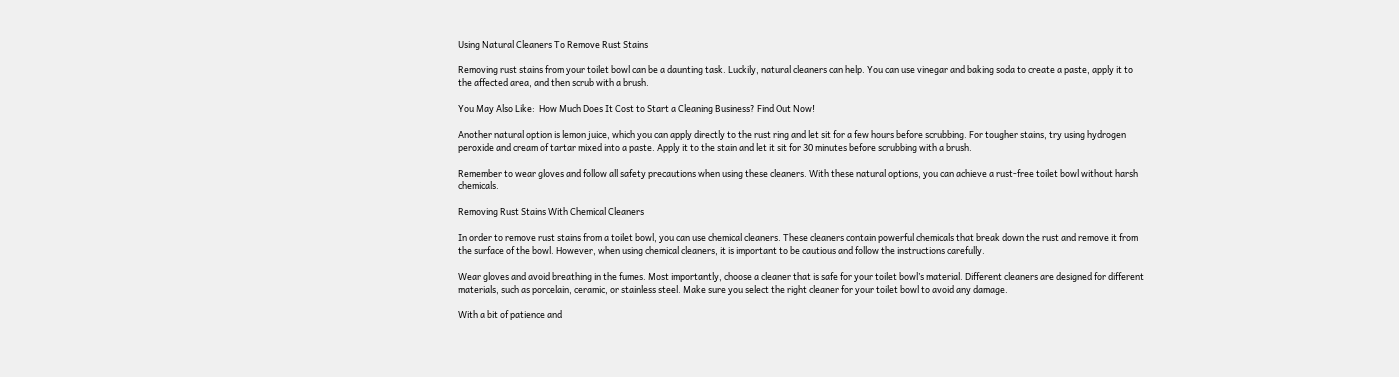Using Natural Cleaners To Remove Rust Stains

Removing rust stains from your toilet bowl can be a daunting task. Luckily, natural cleaners can help. You can use vinegar and baking soda to create a paste, apply it to the affected area, and then scrub with a brush.

You May Also Like:  How Much Does It Cost to Start a Cleaning Business? Find Out Now!

Another natural option is lemon juice, which you can apply directly to the rust ring and let sit for a few hours before scrubbing. For tougher stains, try using hydrogen peroxide and cream of tartar mixed into a paste. Apply it to the stain and let it sit for 30 minutes before scrubbing with a brush.

Remember to wear gloves and follow all safety precautions when using these cleaners. With these natural options, you can achieve a rust-free toilet bowl without harsh chemicals.

Removing Rust Stains With Chemical Cleaners

In order to remove rust stains from a toilet bowl, you can use chemical cleaners. These cleaners contain powerful chemicals that break down the rust and remove it from the surface of the bowl. However, when using chemical cleaners, it is important to be cautious and follow the instructions carefully.

Wear gloves and avoid breathing in the fumes. Most importantly, choose a cleaner that is safe for your toilet bowl’s material. Different cleaners are designed for different materials, such as porcelain, ceramic, or stainless steel. Make sure you select the right cleaner for your toilet bowl to avoid any damage.

With a bit of patience and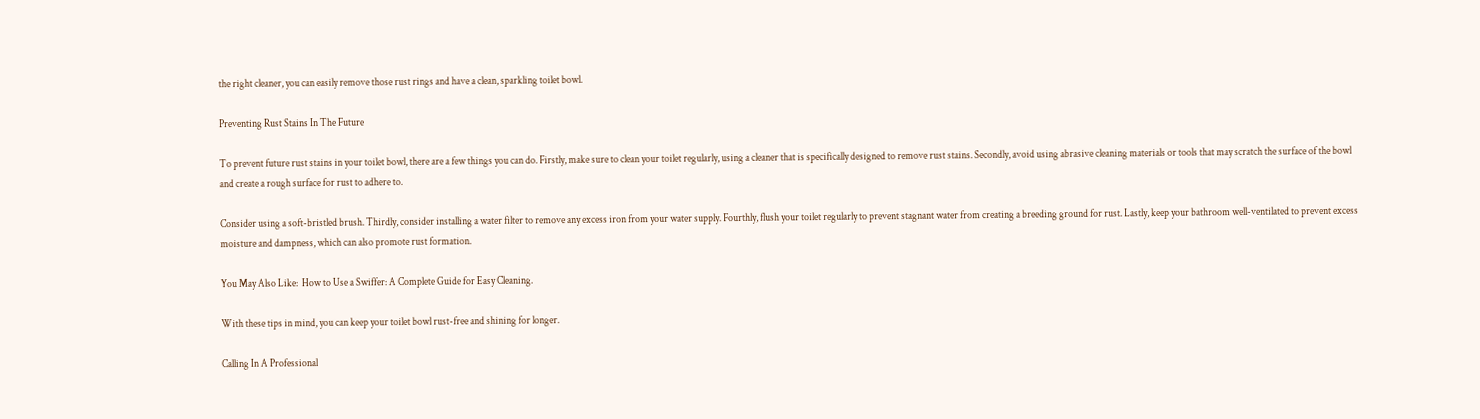the right cleaner, you can easily remove those rust rings and have a clean, sparkling toilet bowl.

Preventing Rust Stains In The Future

To prevent future rust stains in your toilet bowl, there are a few things you can do. Firstly, make sure to clean your toilet regularly, using a cleaner that is specifically designed to remove rust stains. Secondly, avoid using abrasive cleaning materials or tools that may scratch the surface of the bowl and create a rough surface for rust to adhere to.

Consider using a soft-bristled brush. Thirdly, consider installing a water filter to remove any excess iron from your water supply. Fourthly, flush your toilet regularly to prevent stagnant water from creating a breeding ground for rust. Lastly, keep your bathroom well-ventilated to prevent excess moisture and dampness, which can also promote rust formation.

You May Also Like:  How to Use a Swiffer: A Complete Guide for Easy Cleaning.

With these tips in mind, you can keep your toilet bowl rust-free and shining for longer.

Calling In A Professional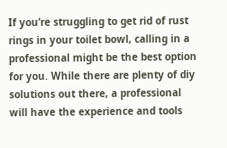If you’re struggling to get rid of rust rings in your toilet bowl, calling in a professional might be the best option for you. While there are plenty of diy solutions out there, a professional will have the experience and tools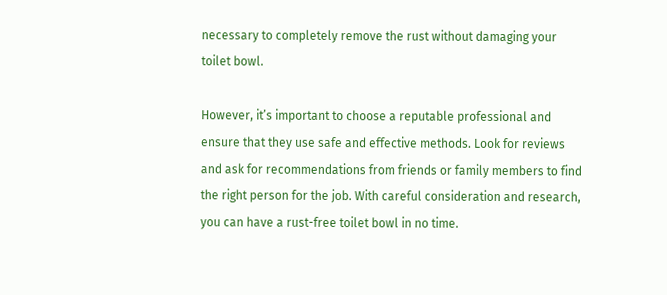necessary to completely remove the rust without damaging your toilet bowl.

However, it’s important to choose a reputable professional and ensure that they use safe and effective methods. Look for reviews and ask for recommendations from friends or family members to find the right person for the job. With careful consideration and research, you can have a rust-free toilet bowl in no time.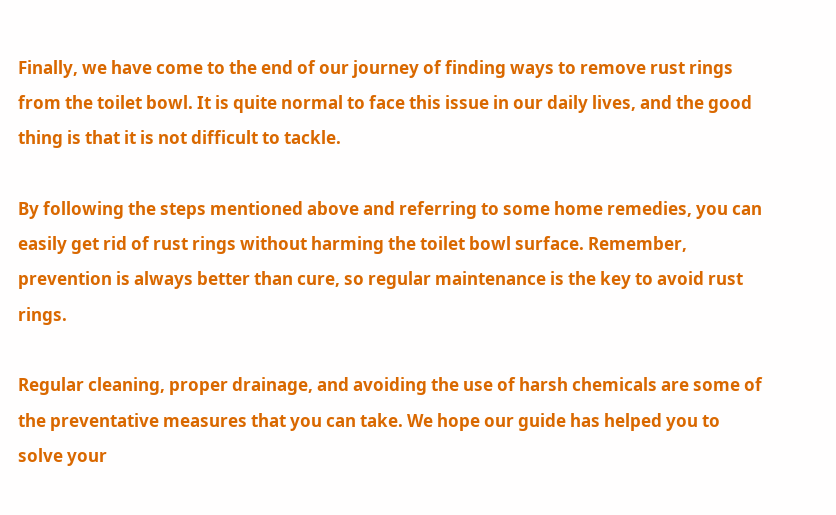Finally, we have come to the end of our journey of finding ways to remove rust rings from the toilet bowl. It is quite normal to face this issue in our daily lives, and the good thing is that it is not difficult to tackle.

By following the steps mentioned above and referring to some home remedies, you can easily get rid of rust rings without harming the toilet bowl surface. Remember, prevention is always better than cure, so regular maintenance is the key to avoid rust rings.

Regular cleaning, proper drainage, and avoiding the use of harsh chemicals are some of the preventative measures that you can take. We hope our guide has helped you to solve your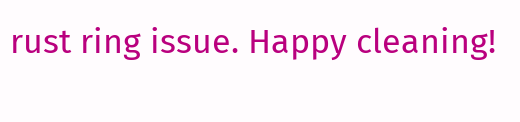rust ring issue. Happy cleaning!